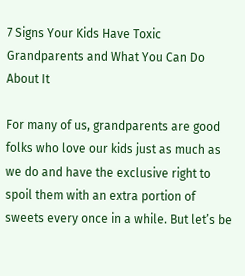7 Signs Your Kids Have Toxic Grandparents and What You Can Do About It

For many of us, grandparents are good folks who love our kids just as much as we do and have the exclusive right to spoil them with an extra portion of sweets every once in a while. But let’s be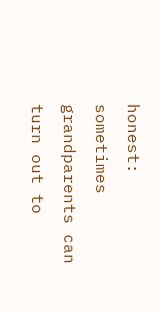honest: sometimes grandparents can turn out to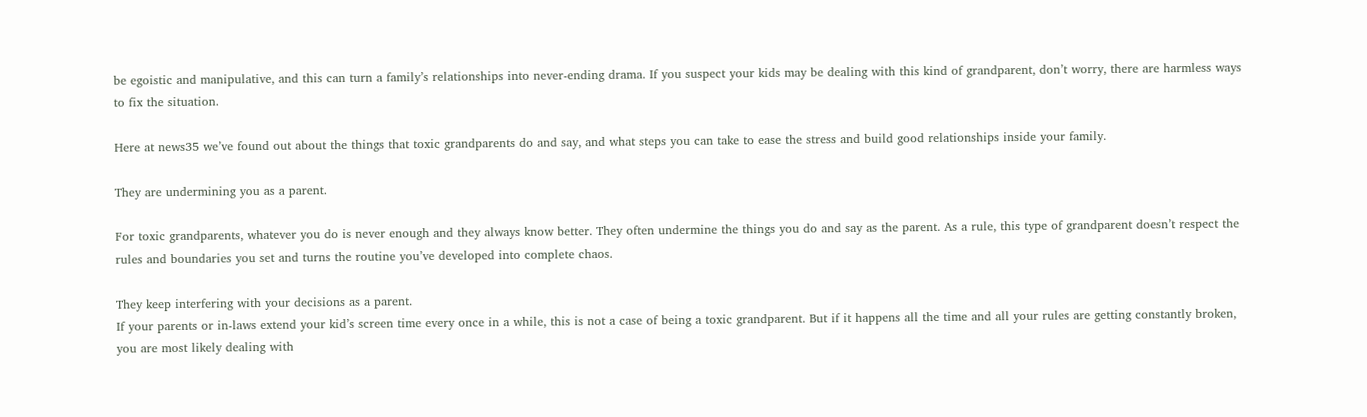be egoistic and manipulative, and this can turn a family’s relationships into never-ending drama. If you suspect your kids may be dealing with this kind of grandparent, don’t worry, there are harmless ways to fix the situation.

Here at news35 we’ve found out about the things that toxic grandparents do and say, and what steps you can take to ease the stress and build good relationships inside your family.

They are undermining you as a parent.

For toxic grandparents, whatever you do is never enough and they always know better. They often undermine the things you do and say as the parent. As a rule, this type of grandparent doesn’t respect the rules and boundaries you set and turns the routine you’ve developed into complete chaos.

They keep interfering with your decisions as a parent.
If your parents or in-laws extend your kid’s screen time every once in a while, this is not a case of being a toxic grandparent. But if it happens all the time and all your rules are getting constantly broken, you are most likely dealing with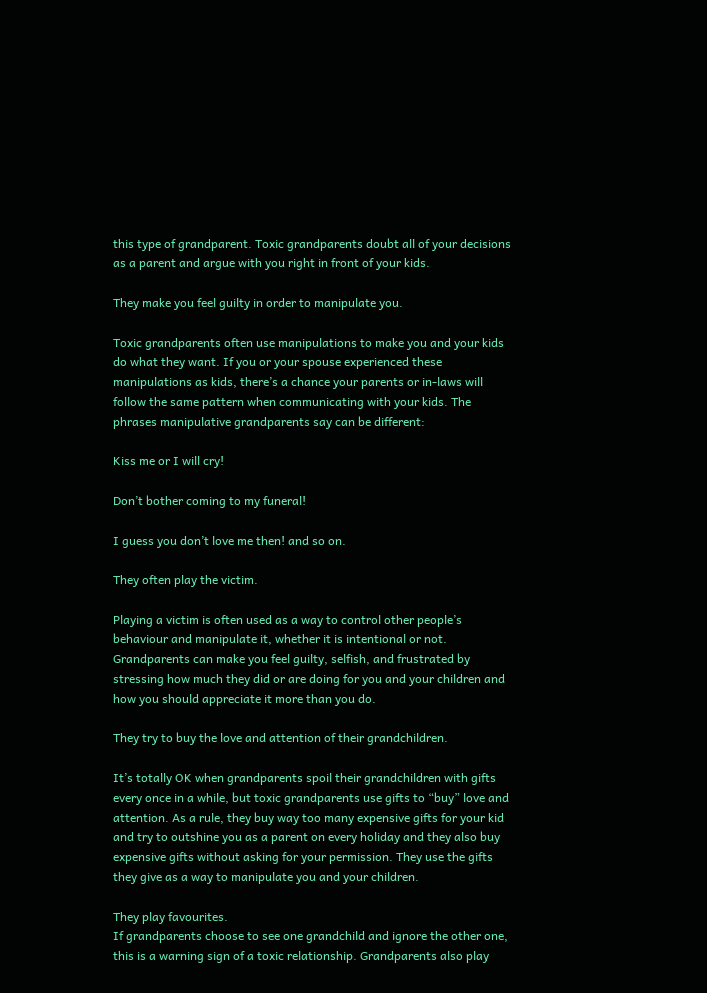this type of grandparent. Toxic grandparents doubt all of your decisions as a parent and argue with you right in front of your kids.

They make you feel guilty in order to manipulate you.

Toxic grandparents often use manipulations to make you and your kids do what they want. If you or your spouse experienced these manipulations as kids, there’s a chance your parents or in-laws will follow the same pattern when communicating with your kids. The phrases manipulative grandparents say can be different:

Kiss me or I will cry!

Don’t bother coming to my funeral!

I guess you don’t love me then! and so on.

They often play the victim.

Playing a victim is often used as a way to control other people’s behaviour and manipulate it, whether it is intentional or not. Grandparents can make you feel guilty, selfish, and frustrated by stressing how much they did or are doing for you and your children and how you should appreciate it more than you do.

They try to buy the love and attention of their grandchildren.

It’s totally OK when grandparents spoil their grandchildren with gifts every once in a while, but toxic grandparents use gifts to “buy” love and attention. As a rule, they buy way too many expensive gifts for your kid and try to outshine you as a parent on every holiday and they also buy expensive gifts without asking for your permission. They use the gifts they give as a way to manipulate you and your children.

They play favourites.
If grandparents choose to see one grandchild and ignore the other one, this is a warning sign of a toxic relationship. Grandparents also play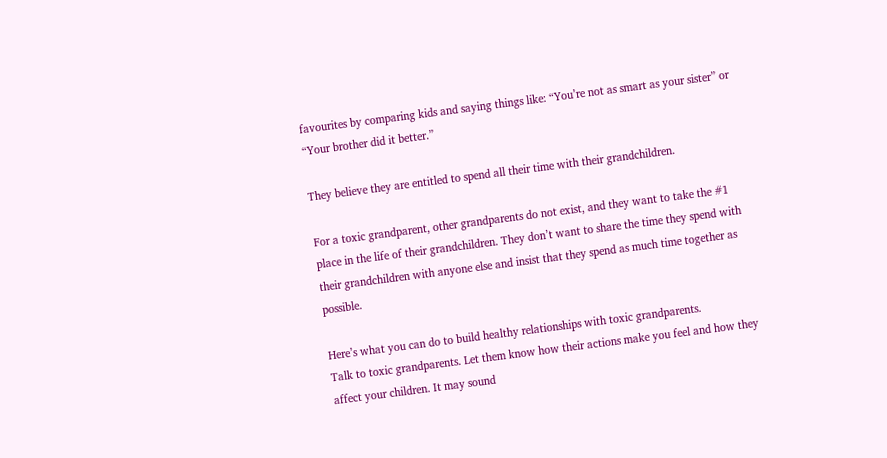favourites by comparing kids and saying things like: “You’re not as smart as your sister” or “Your brother did it better.”

They believe they are entitled to spend all their time with their grandchildren.

For a toxic grandparent, other grandparents do not exist, and they want to take the #1 place in the life of their grandchildren. They don’t want to share the time they spend with their grandchildren with anyone else and insist that they spend as much time together as possible.

Here’s what you can do to build healthy relationships with toxic grandparents.
Talk to toxic grandparents. Let them know how their actions make you feel and how they affect your children. It may sound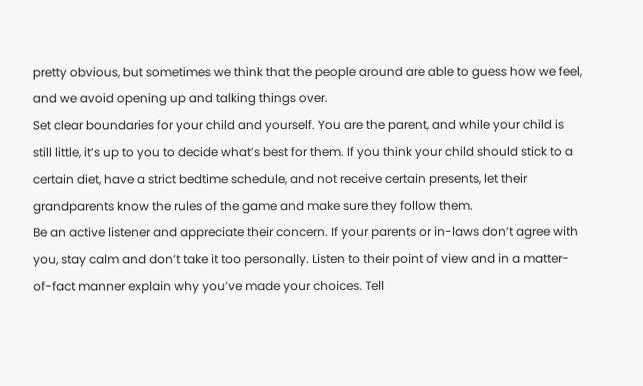pretty obvious, but sometimes we think that the people around are able to guess how we feel, and we avoid opening up and talking things over.
Set clear boundaries for your child and yourself. You are the parent, and while your child is still little, it’s up to you to decide what’s best for them. If you think your child should stick to a certain diet, have a strict bedtime schedule, and not receive certain presents, let their grandparents know the rules of the game and make sure they follow them.
Be an active listener and appreciate their concern. If your parents or in-laws don’t agree with you, stay calm and don’t take it too personally. Listen to their point of view and in a matter-of-fact manner explain why you’ve made your choices. Tell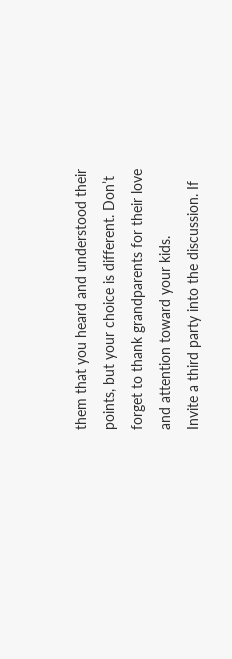them that you heard and understood their points, but your choice is different. Don’t forget to thank grandparents for their love and attention toward your kids.
Invite a third party into the discussion. If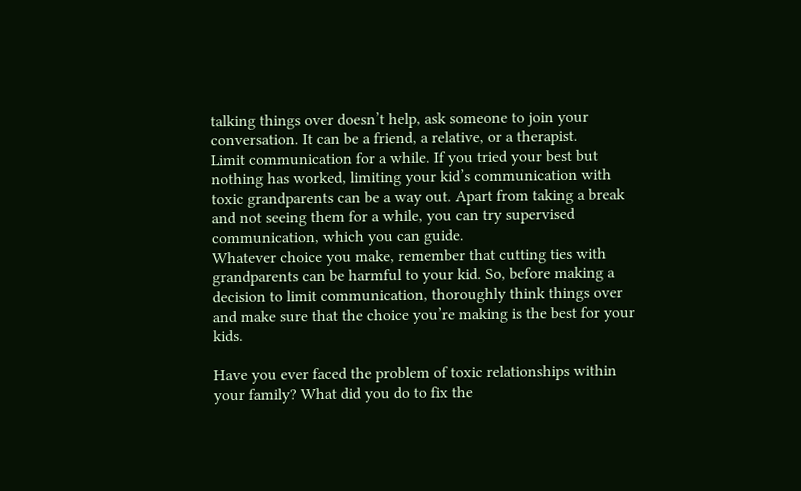talking things over doesn’t help, ask someone to join your conversation. It can be a friend, a relative, or a therapist.
Limit communication for a while. If you tried your best but nothing has worked, limiting your kid’s communication with toxic grandparents can be a way out. Apart from taking a break and not seeing them for a while, you can try supervised communication, which you can guide.
Whatever choice you make, remember that cutting ties with grandparents can be harmful to your kid. So, before making a decision to limit communication, thoroughly think things over and make sure that the choice you’re making is the best for your kids.

Have you ever faced the problem of toxic relationships within your family? What did you do to fix the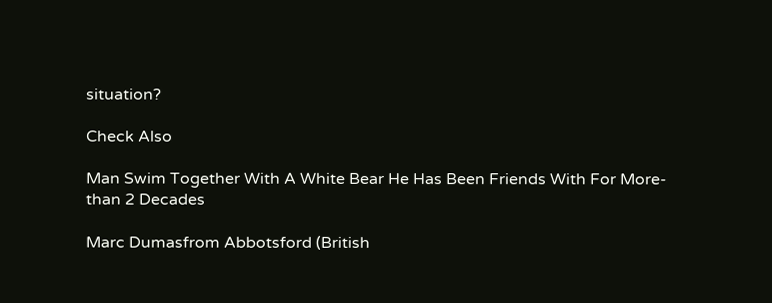situation?

Check Also

Man Swim Together With A White Bear He Has Been Friends With For More-than 2 Decades

Marc Dumasfrom Abbotsford (British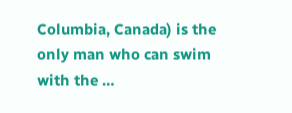Columbia, Canada) is the only man who can swim with the …